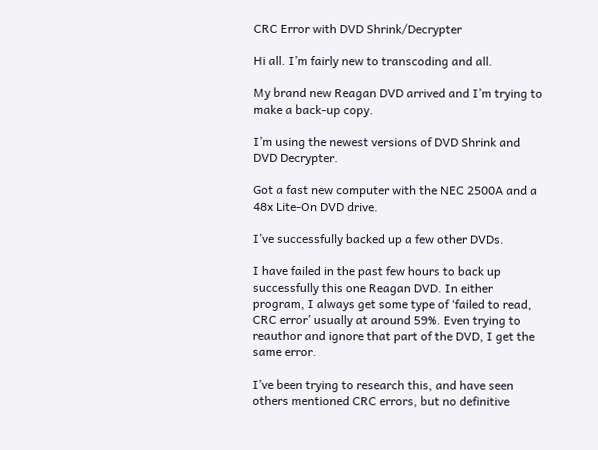CRC Error with DVD Shrink/Decrypter

Hi all. I’m fairly new to transcoding and all.

My brand new Reagan DVD arrived and I’m trying to make a back-up copy.

I’m using the newest versions of DVD Shrink and DVD Decrypter.

Got a fast new computer with the NEC 2500A and a 48x Lite-On DVD drive.

I’ve successfully backed up a few other DVDs.

I have failed in the past few hours to back up successfully this one Reagan DVD. In either program, I always get some type of ‘failed to read, CRC error’ usually at around 59%. Even trying to reauthor and ignore that part of the DVD, I get the same error.

I’ve been trying to research this, and have seen others mentioned CRC errors, but no definitive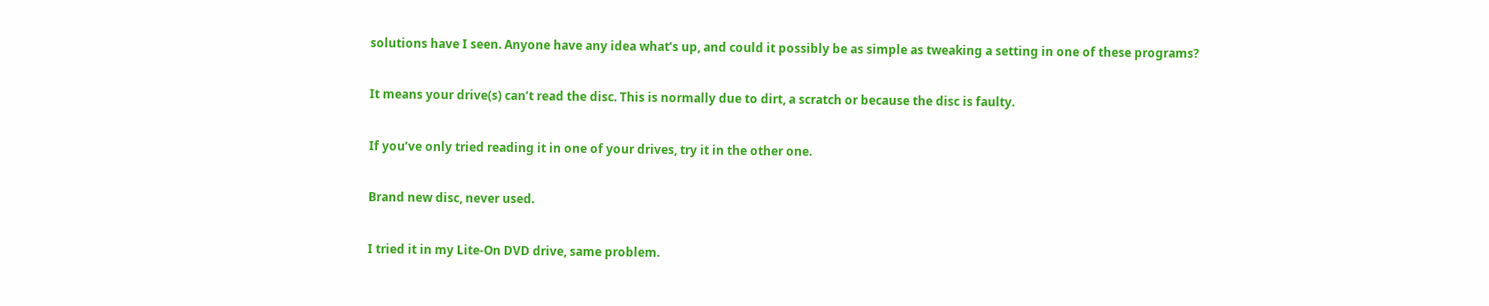solutions have I seen. Anyone have any idea what’s up, and could it possibly be as simple as tweaking a setting in one of these programs?

It means your drive(s) can’t read the disc. This is normally due to dirt, a scratch or because the disc is faulty.

If you’ve only tried reading it in one of your drives, try it in the other one.

Brand new disc, never used.

I tried it in my Lite-On DVD drive, same problem.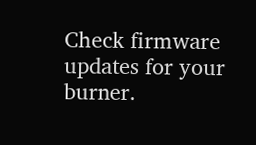Check firmware updates for your burner.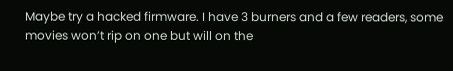Maybe try a hacked firmware. I have 3 burners and a few readers, some movies won’t rip on one but will on the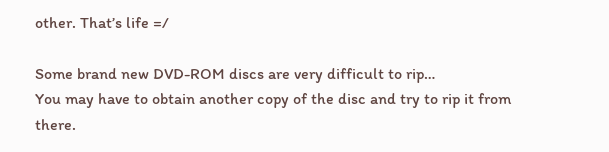other. That’s life =/

Some brand new DVD-ROM discs are very difficult to rip…
You may have to obtain another copy of the disc and try to rip it from there.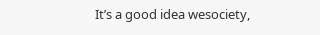It’s a good idea wesociety,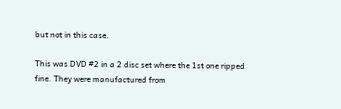but not in this case.

This was DVD #2 in a 2 disc set where the 1st one ripped fine. They were manufactured from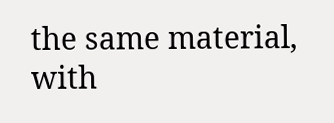the same material, with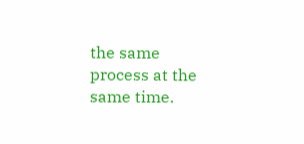the same process at the same time.